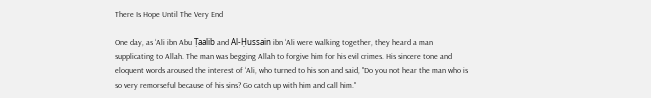There Is Hope Until The Very End

One day, as ‘Ali ibn Abu Ṭaalib and Al-Ḥussain ibn ‘Ali were walking together, they heard a man supplicating to Allah. The man was begging Allah to forgive him for his evil crimes. His sincere tone and eloquent words aroused the interest of ‘Ali, who turned to his son and said, "Do you not hear the man who is so very remorseful because of his sins? Go catch up with him and call him."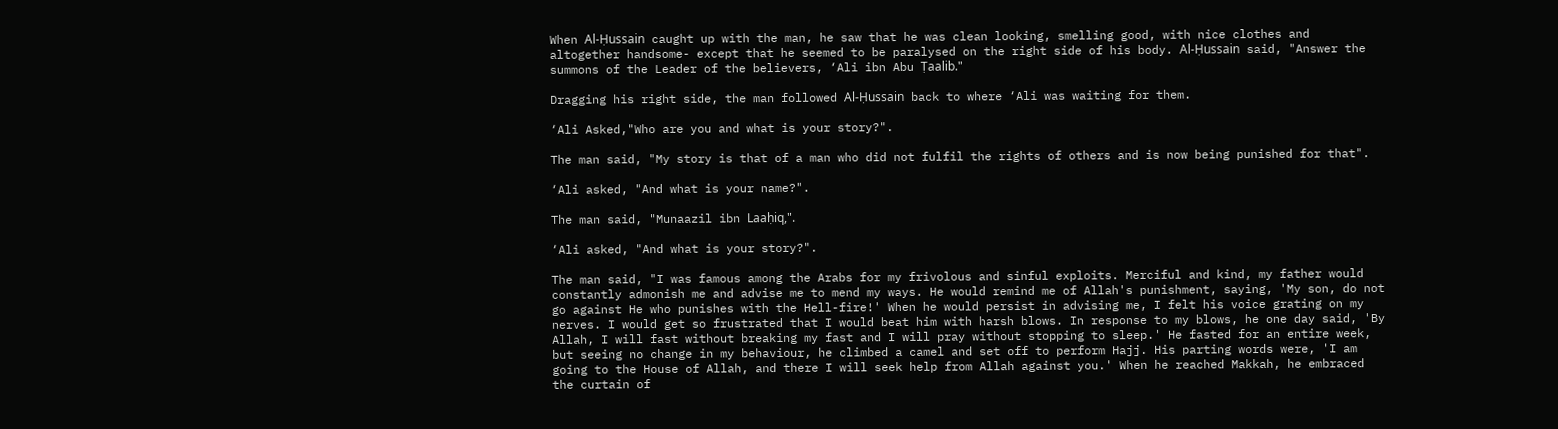When Al-Ḥussain caught up with the man, he saw that he was clean looking, smelling good, with nice clothes and altogether handsome- except that he seemed to be paralysed on the right side of his body. Al-Ḥussain said, "Answer the summons of the Leader of the believers, ‘Ali ibn Abu Ṭaalib."

Dragging his right side, the man followed Al-Ḥussain back to where ‘Ali was waiting for them.

‘Ali Asked,"Who are you and what is your story?".

The man said, "My story is that of a man who did not fulfil the rights of others and is now being punished for that".

‘Ali asked, "And what is your name?".

The man said, "Munaazil ibn Laaḥiq,".

‘Ali asked, "And what is your story?".

The man said, "I was famous among the Arabs for my frivolous and sinful exploits. Merciful and kind, my father would constantly admonish me and advise me to mend my ways. He would remind me of Allah's punishment, saying, 'My son, do not go against He who punishes with the Hell-fire!' When he would persist in advising me, I felt his voice grating on my nerves. I would get so frustrated that I would beat him with harsh blows. In response to my blows, he one day said, 'By Allah, I will fast without breaking my fast and I will pray without stopping to sleep.' He fasted for an entire week, but seeing no change in my behaviour, he climbed a camel and set off to perform Hajj. His parting words were, 'I am going to the House of Allah, and there I will seek help from Allah against you.' When he reached Makkah, he embraced the curtain of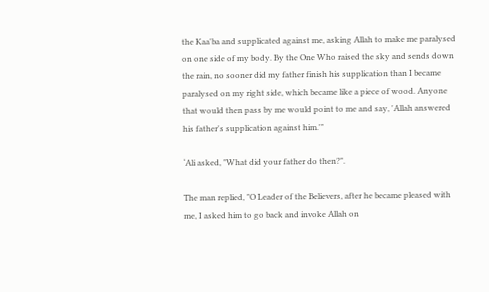the Kaa'ba and supplicated against me, asking Allah to make me paralysed on one side of my body. By the One Who raised the sky and sends down the rain, no sooner did my father finish his supplication than I became paralysed on my right side, which became like a piece of wood. Anyone that would then pass by me would point to me and say, 'Allah answered his father's supplication against him.'"

‘Ali asked, "What did your father do then?".

The man replied, "O Leader of the Believers, after he became pleased with me, I asked him to go back and invoke Allah on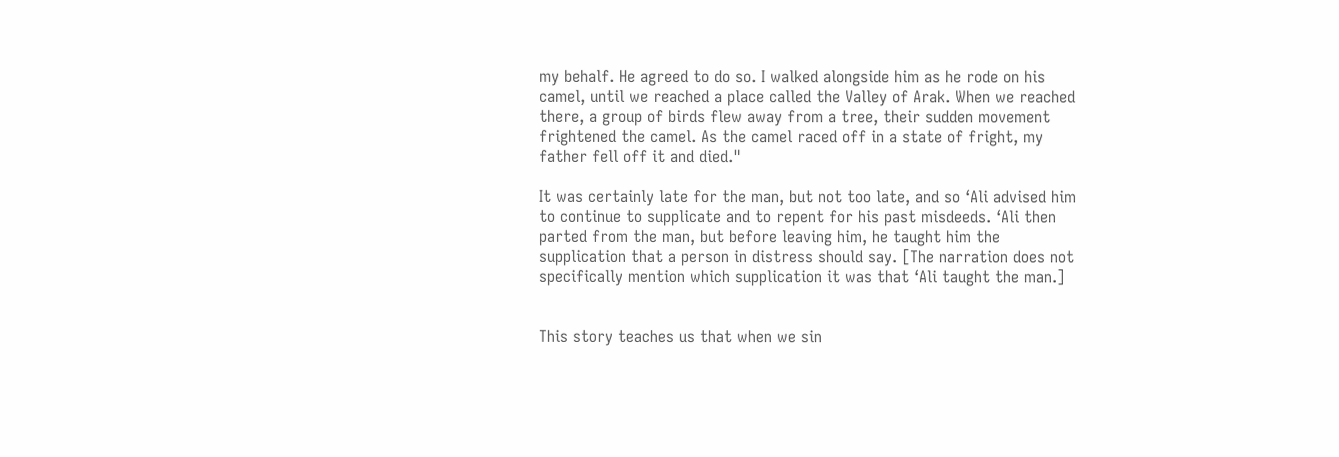my behalf. He agreed to do so. I walked alongside him as he rode on his camel, until we reached a place called the Valley of Arak. When we reached there, a group of birds flew away from a tree, their sudden movement frightened the camel. As the camel raced off in a state of fright, my father fell off it and died."

It was certainly late for the man, but not too late, and so ‘Ali advised him to continue to supplicate and to repent for his past misdeeds. ‘Ali then parted from the man, but before leaving him, he taught him the supplication that a person in distress should say. [The narration does not specifically mention which supplication it was that ‘Ali taught the man.]


This story teaches us that when we sin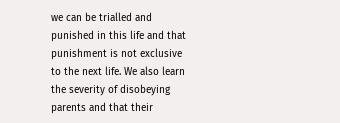we can be trialled and punished in this life and that punishment is not exclusive to the next life. We also learn the severity of disobeying parents and that their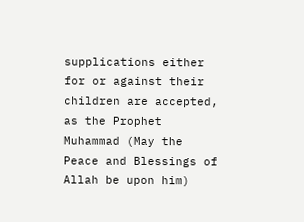supplications either for or against their children are accepted, as the Prophet Muhammad (May the Peace and Blessings of Allah be upon him)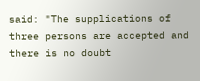said: "The supplications of three persons are accepted and there is no doubt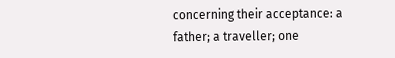concerning their acceptance: a father; a traveller; one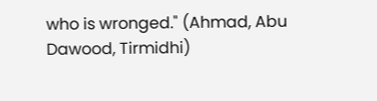who is wronged." (Ahmad, Abu Dawood, Tirmidhi)